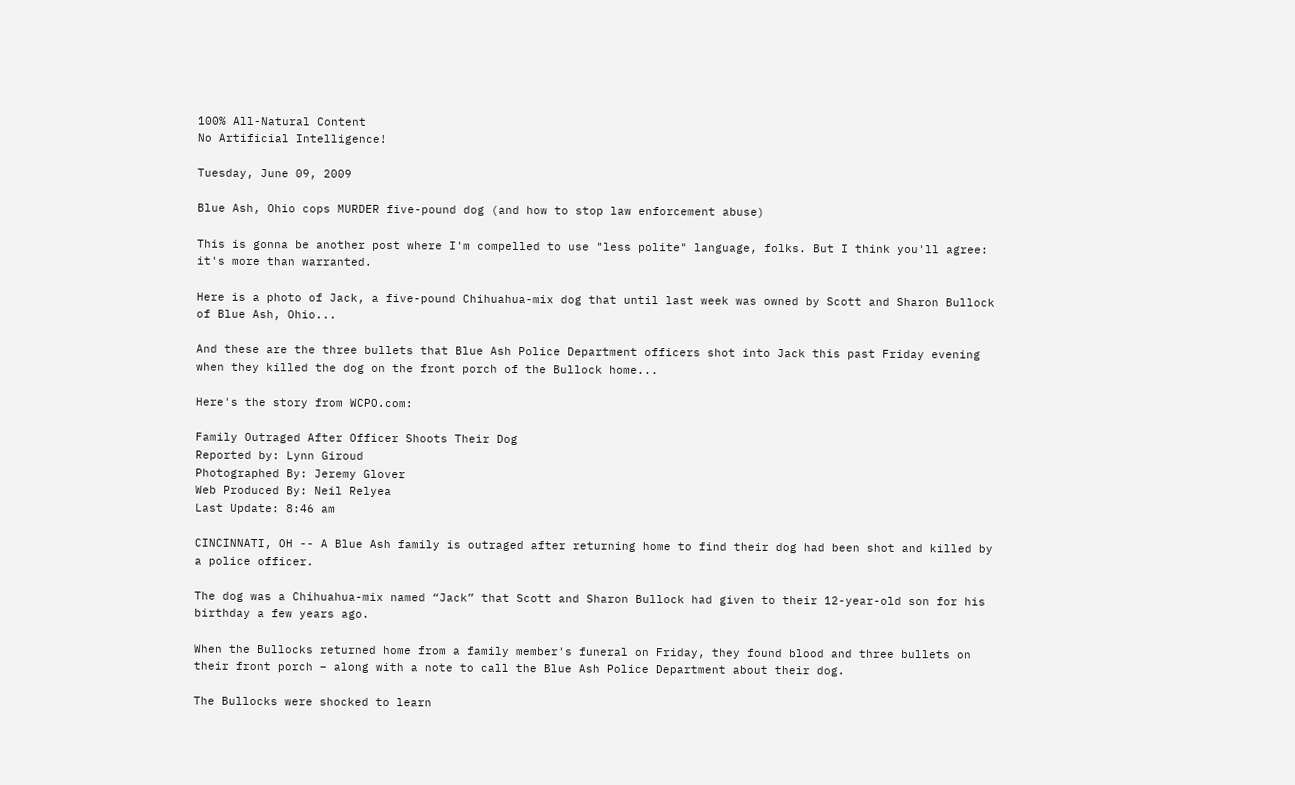100% All-Natural Content
No Artificial Intelligence!

Tuesday, June 09, 2009

Blue Ash, Ohio cops MURDER five-pound dog (and how to stop law enforcement abuse)

This is gonna be another post where I'm compelled to use "less polite" language, folks. But I think you'll agree: it's more than warranted.

Here is a photo of Jack, a five-pound Chihuahua-mix dog that until last week was owned by Scott and Sharon Bullock of Blue Ash, Ohio...

And these are the three bullets that Blue Ash Police Department officers shot into Jack this past Friday evening when they killed the dog on the front porch of the Bullock home...

Here's the story from WCPO.com:

Family Outraged After Officer Shoots Their Dog
Reported by: Lynn Giroud
Photographed By: Jeremy Glover
Web Produced By: Neil Relyea
Last Update: 8:46 am

CINCINNATI, OH -- A Blue Ash family is outraged after returning home to find their dog had been shot and killed by a police officer.

The dog was a Chihuahua-mix named “Jack” that Scott and Sharon Bullock had given to their 12-year-old son for his birthday a few years ago.

When the Bullocks returned home from a family member's funeral on Friday, they found blood and three bullets on their front porch – along with a note to call the Blue Ash Police Department about their dog.

The Bullocks were shocked to learn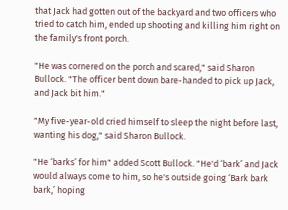that Jack had gotten out of the backyard and two officers who tried to catch him, ended up shooting and killing him right on the family's front porch.

"He was cornered on the porch and scared," said Sharon Bullock. "The officer bent down bare-handed to pick up Jack, and Jack bit him."

"My five-year-old cried himself to sleep the night before last, wanting his dog," said Sharon Bullock.

"He ‘barks’ for him" added Scott Bullock. "He'd ‘bark’ and Jack would always come to him, so he's outside going ‘Bark bark bark,’ hoping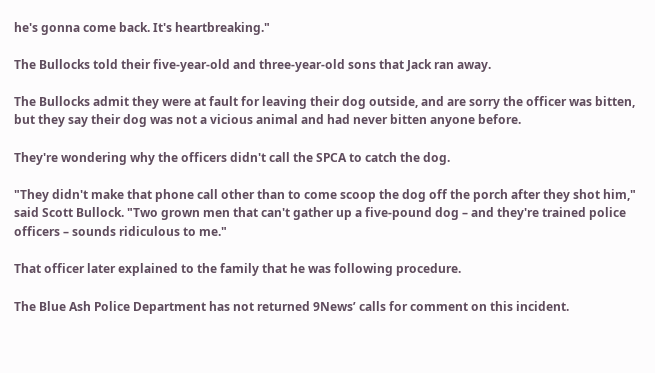he's gonna come back. It's heartbreaking."

The Bullocks told their five-year-old and three-year-old sons that Jack ran away.

The Bullocks admit they were at fault for leaving their dog outside, and are sorry the officer was bitten, but they say their dog was not a vicious animal and had never bitten anyone before.

They're wondering why the officers didn't call the SPCA to catch the dog.

"They didn't make that phone call other than to come scoop the dog off the porch after they shot him," said Scott Bullock. "Two grown men that can't gather up a five-pound dog – and they're trained police officers – sounds ridiculous to me."

That officer later explained to the family that he was following procedure.

The Blue Ash Police Department has not returned 9News’ calls for comment on this incident.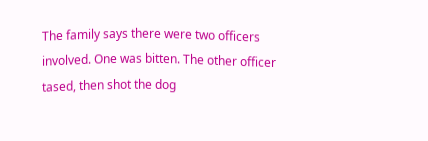The family says there were two officers involved. One was bitten. The other officer tased, then shot the dog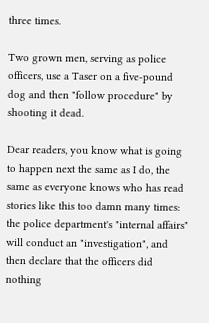three times.

Two grown men, serving as police officers, use a Taser on a five-pound dog and then "follow procedure" by shooting it dead.

Dear readers, you know what is going to happen next the same as I do, the same as everyone knows who has read stories like this too damn many times: the police department's "internal affairs" will conduct an "investigation", and then declare that the officers did nothing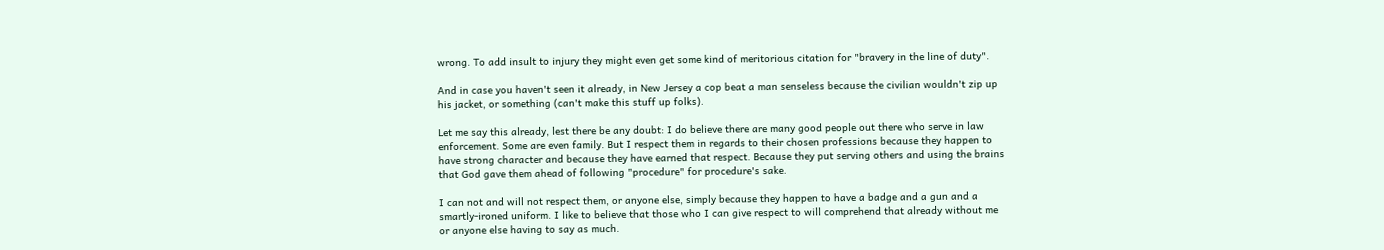wrong. To add insult to injury they might even get some kind of meritorious citation for "bravery in the line of duty".

And in case you haven't seen it already, in New Jersey a cop beat a man senseless because the civilian wouldn't zip up his jacket, or something (can't make this stuff up folks).

Let me say this already, lest there be any doubt: I do believe there are many good people out there who serve in law enforcement. Some are even family. But I respect them in regards to their chosen professions because they happen to have strong character and because they have earned that respect. Because they put serving others and using the brains that God gave them ahead of following "procedure" for procedure's sake.

I can not and will not respect them, or anyone else, simply because they happen to have a badge and a gun and a smartly-ironed uniform. I like to believe that those who I can give respect to will comprehend that already without me or anyone else having to say as much.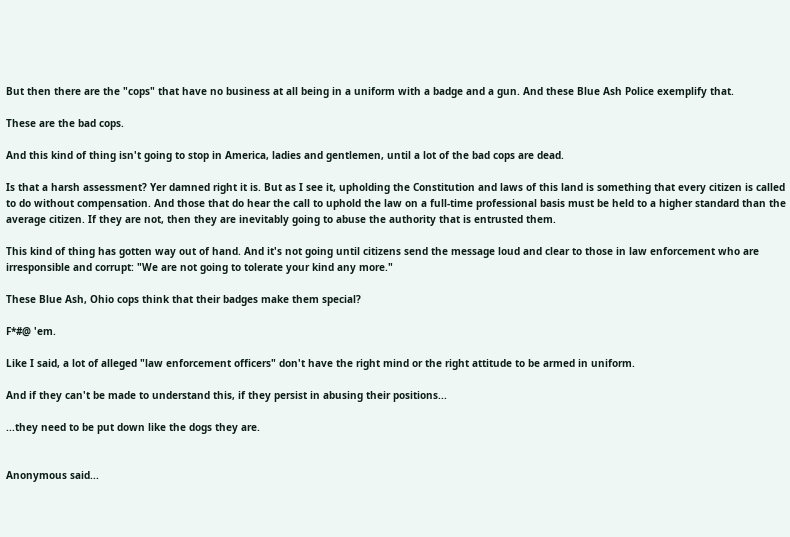But then there are the "cops" that have no business at all being in a uniform with a badge and a gun. And these Blue Ash Police exemplify that.

These are the bad cops.

And this kind of thing isn't going to stop in America, ladies and gentlemen, until a lot of the bad cops are dead.

Is that a harsh assessment? Yer damned right it is. But as I see it, upholding the Constitution and laws of this land is something that every citizen is called to do without compensation. And those that do hear the call to uphold the law on a full-time professional basis must be held to a higher standard than the average citizen. If they are not, then they are inevitably going to abuse the authority that is entrusted them.

This kind of thing has gotten way out of hand. And it's not going until citizens send the message loud and clear to those in law enforcement who are irresponsible and corrupt: "We are not going to tolerate your kind any more."

These Blue Ash, Ohio cops think that their badges make them special?

F*#@ 'em.

Like I said, a lot of alleged "law enforcement officers" don't have the right mind or the right attitude to be armed in uniform.

And if they can't be made to understand this, if they persist in abusing their positions...

...they need to be put down like the dogs they are.


Anonymous said...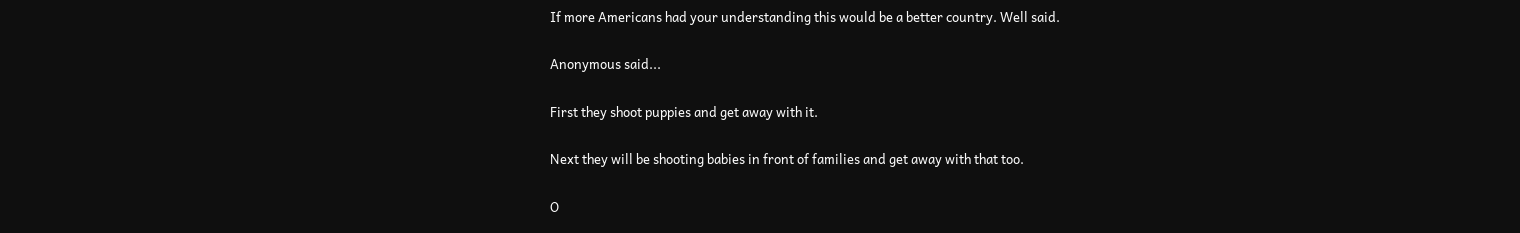If more Americans had your understanding this would be a better country. Well said.

Anonymous said...

First they shoot puppies and get away with it.

Next they will be shooting babies in front of families and get away with that too.

O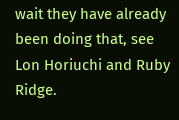wait they have already been doing that, see Lon Horiuchi and Ruby Ridge.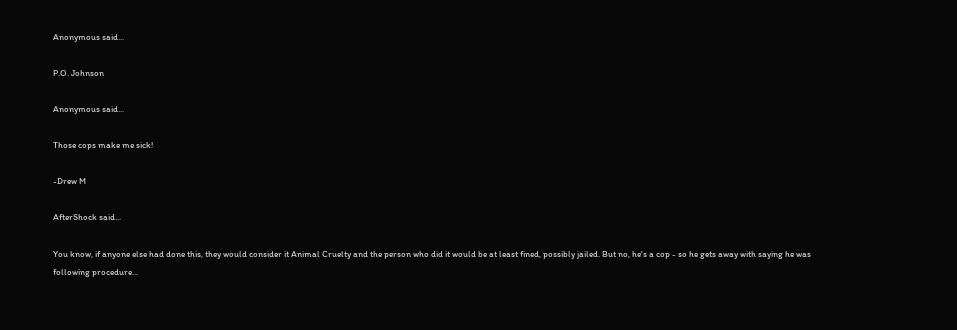Anonymous said...

P.O. Johnson

Anonymous said...

Those cops make me sick!

-Drew M

AfterShock said...

You know, if anyone else had done this, they would consider it Animal Cruelty and the person who did it would be at least fined, possibly jailed. But no, he's a cop - so he gets away with saying he was following procedure...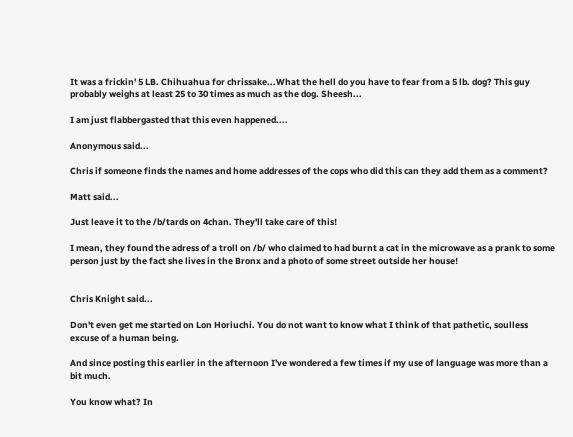It was a frickin' 5 LB. Chihuahua for chrissake...What the hell do you have to fear from a 5 lb. dog? This guy probably weighs at least 25 to 30 times as much as the dog. Sheesh...

I am just flabbergasted that this even happened....

Anonymous said...

Chris if someone finds the names and home addresses of the cops who did this can they add them as a comment?

Matt said...

Just leave it to the /b/tards on 4chan. They'll take care of this!

I mean, they found the adress of a troll on /b/ who claimed to had burnt a cat in the microwave as a prank to some person just by the fact she lives in the Bronx and a photo of some street outside her house!


Chris Knight said...

Don't even get me started on Lon Horiuchi. You do not want to know what I think of that pathetic, soulless excuse of a human being.

And since posting this earlier in the afternoon I've wondered a few times if my use of language was more than a bit much.

You know what? In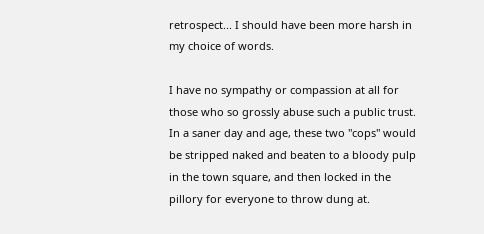retrospect... I should have been more harsh in my choice of words.

I have no sympathy or compassion at all for those who so grossly abuse such a public trust. In a saner day and age, these two "cops" would be stripped naked and beaten to a bloody pulp in the town square, and then locked in the pillory for everyone to throw dung at.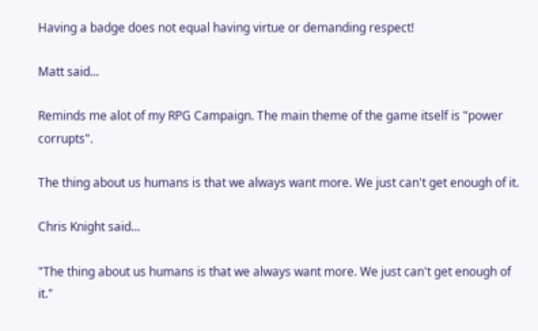Having a badge does not equal having virtue or demanding respect!

Matt said...

Reminds me alot of my RPG Campaign. The main theme of the game itself is "power corrupts".

The thing about us humans is that we always want more. We just can't get enough of it.

Chris Knight said...

"The thing about us humans is that we always want more. We just can't get enough of it."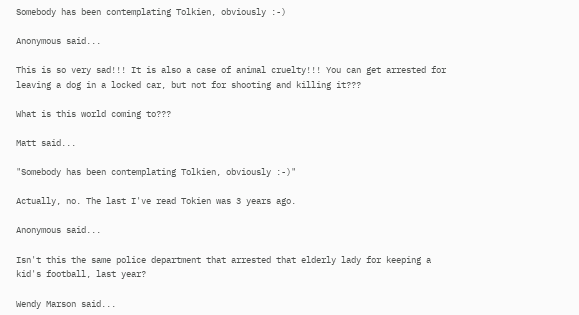Somebody has been contemplating Tolkien, obviously :-)

Anonymous said...

This is so very sad!!! It is also a case of animal cruelty!!! You can get arrested for leaving a dog in a locked car, but not for shooting and killing it???

What is this world coming to???

Matt said...

"Somebody has been contemplating Tolkien, obviously :-)"

Actually, no. The last I've read Tokien was 3 years ago.

Anonymous said...

Isn't this the same police department that arrested that elderly lady for keeping a kid's football, last year?

Wendy Marson said...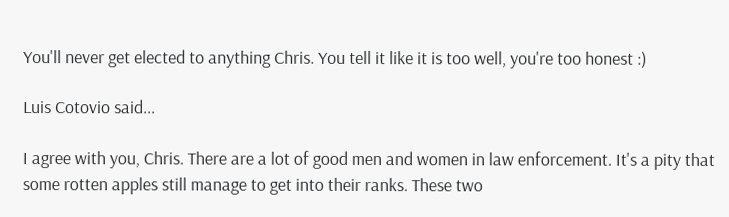You'll never get elected to anything Chris. You tell it like it is too well, you're too honest :)

Luis Cotovio said...

I agree with you, Chris. There are a lot of good men and women in law enforcement. It's a pity that some rotten apples still manage to get into their ranks. These two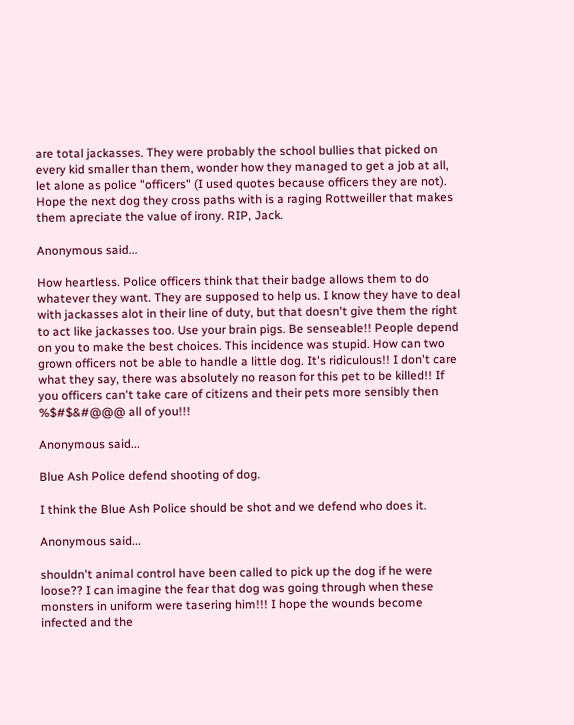are total jackasses. They were probably the school bullies that picked on every kid smaller than them, wonder how they managed to get a job at all, let alone as police "officers" (I used quotes because officers they are not). Hope the next dog they cross paths with is a raging Rottweiller that makes them apreciate the value of irony. RIP, Jack.

Anonymous said...

How heartless. Police officers think that their badge allows them to do whatever they want. They are supposed to help us. I know they have to deal with jackasses alot in their line of duty, but that doesn't give them the right to act like jackasses too. Use your brain pigs. Be senseable!! People depend on you to make the best choices. This incidence was stupid. How can two grown officers not be able to handle a little dog. It's ridiculous!! I don't care what they say, there was absolutely no reason for this pet to be killed!! If you officers can't take care of citizens and their pets more sensibly then %$#$&#@@@ all of you!!!

Anonymous said...

Blue Ash Police defend shooting of dog.

I think the Blue Ash Police should be shot and we defend who does it.

Anonymous said...

shouldn't animal control have been called to pick up the dog if he were loose?? I can imagine the fear that dog was going through when these monsters in uniform were tasering him!!! I hope the wounds become infected and the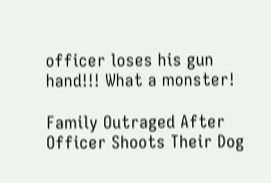officer loses his gun hand!!! What a monster!

Family Outraged After Officer Shoots Their Dog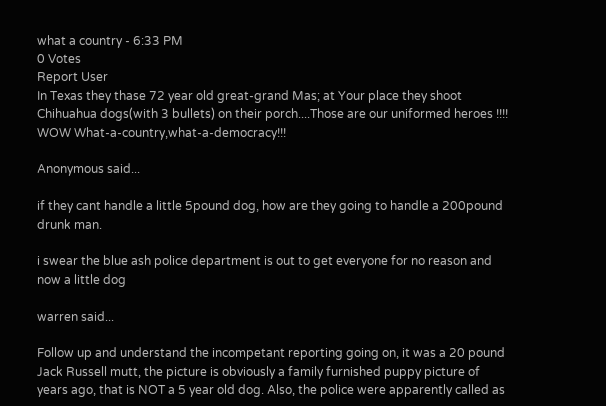what a country - 6:33 PM
0 Votes
Report User
In Texas they thase 72 year old great-grand Mas; at Your place they shoot Chihuahua dogs(with 3 bullets) on their porch....Those are our uniformed heroes !!!! WOW What-a-country,what-a-democracy!!!

Anonymous said...

if they cant handle a little 5pound dog, how are they going to handle a 200pound drunk man.

i swear the blue ash police department is out to get everyone for no reason and now a little dog

warren said...

Follow up and understand the incompetant reporting going on, it was a 20 pound Jack Russell mutt, the picture is obviously a family furnished puppy picture of years ago, that is NOT a 5 year old dog. Also, the police were apparently called as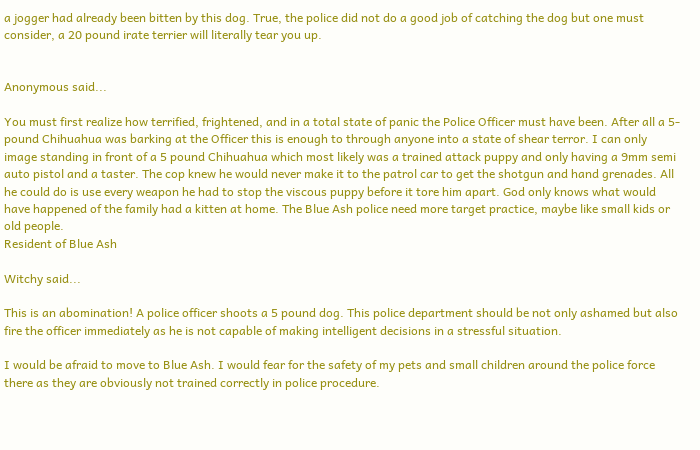a jogger had already been bitten by this dog. True, the police did not do a good job of catching the dog but one must consider, a 20 pound irate terrier will literally tear you up.


Anonymous said...

You must first realize how terrified, frightened, and in a total state of panic the Police Officer must have been. After all a 5-pound Chihuahua was barking at the Officer this is enough to through anyone into a state of shear terror. I can only image standing in front of a 5 pound Chihuahua which most likely was a trained attack puppy and only having a 9mm semi auto pistol and a taster. The cop knew he would never make it to the patrol car to get the shotgun and hand grenades. All he could do is use every weapon he had to stop the viscous puppy before it tore him apart. God only knows what would have happened of the family had a kitten at home. The Blue Ash police need more target practice, maybe like small kids or old people.
Resident of Blue Ash

Witchy said...

This is an abomination! A police officer shoots a 5 pound dog. This police department should be not only ashamed but also fire the officer immediately as he is not capable of making intelligent decisions in a stressful situation.

I would be afraid to move to Blue Ash. I would fear for the safety of my pets and small children around the police force there as they are obviously not trained correctly in police procedure.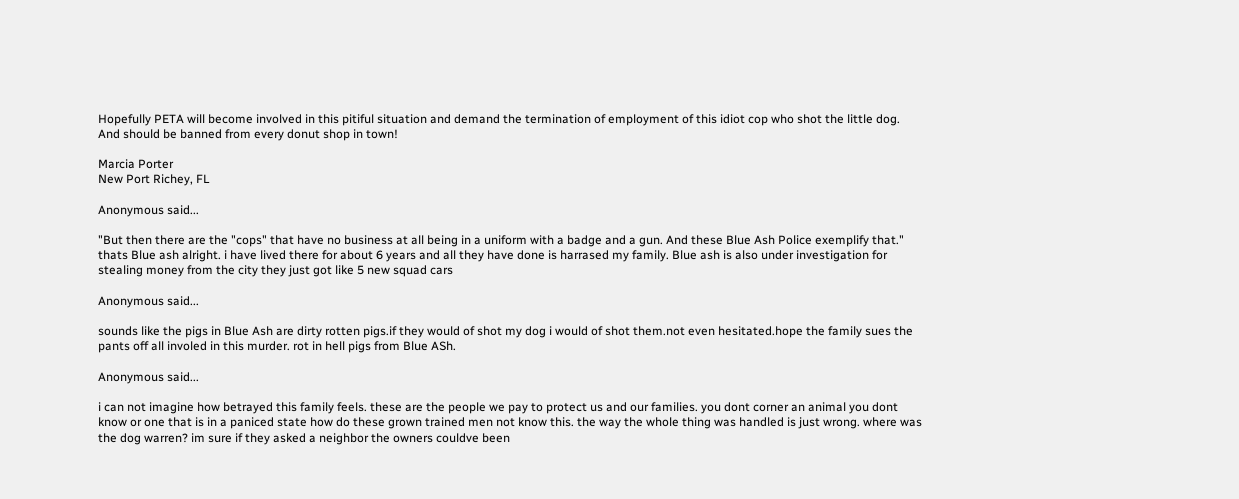Hopefully PETA will become involved in this pitiful situation and demand the termination of employment of this idiot cop who shot the little dog. And should be banned from every donut shop in town!

Marcia Porter
New Port Richey, FL

Anonymous said...

"But then there are the "cops" that have no business at all being in a uniform with a badge and a gun. And these Blue Ash Police exemplify that." thats Blue ash alright. i have lived there for about 6 years and all they have done is harrased my family. Blue ash is also under investigation for stealing money from the city they just got like 5 new squad cars

Anonymous said...

sounds like the pigs in Blue Ash are dirty rotten pigs.if they would of shot my dog i would of shot them.not even hesitated.hope the family sues the pants off all involed in this murder. rot in hell pigs from Blue ASh.

Anonymous said...

i can not imagine how betrayed this family feels. these are the people we pay to protect us and our families. you dont corner an animal you dont know or one that is in a paniced state how do these grown trained men not know this. the way the whole thing was handled is just wrong. where was the dog warren? im sure if they asked a neighbor the owners couldve been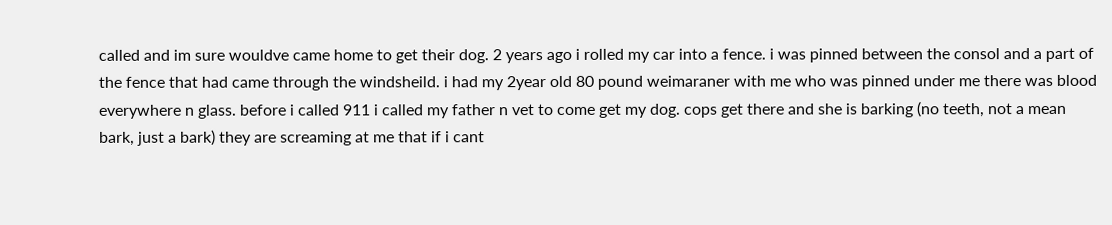called and im sure wouldve came home to get their dog. 2 years ago i rolled my car into a fence. i was pinned between the consol and a part of the fence that had came through the windsheild. i had my 2year old 80 pound weimaraner with me who was pinned under me there was blood everywhere n glass. before i called 911 i called my father n vet to come get my dog. cops get there and she is barking (no teeth, not a mean bark, just a bark) they are screaming at me that if i cant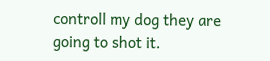controll my dog they are going to shot it.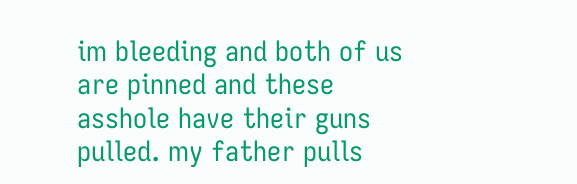im bleeding and both of us are pinned and these asshole have their guns pulled. my father pulls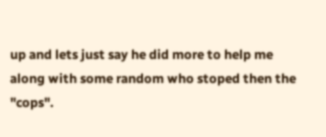up and lets just say he did more to help me along with some random who stoped then the "cops".